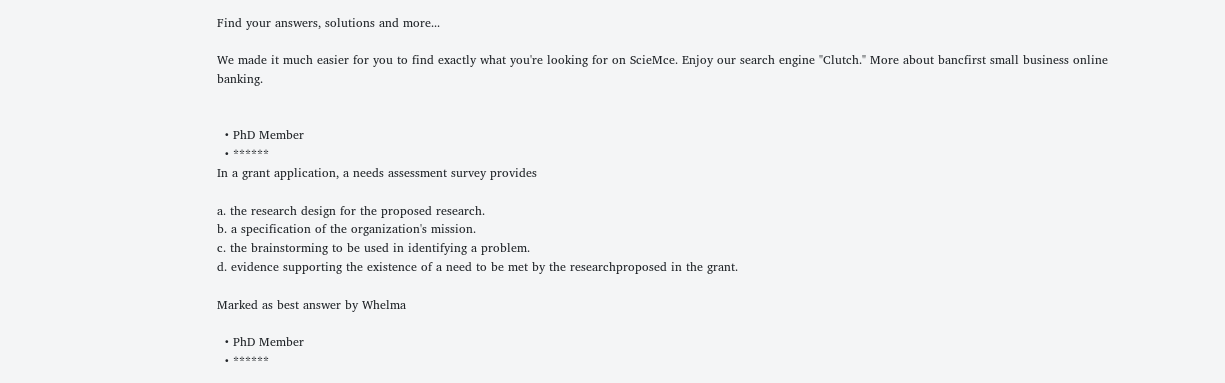Find your answers, solutions and more...

We made it much easier for you to find exactly what you're looking for on ScieMce. Enjoy our search engine "Clutch." More about bancfirst small business online banking.


  • PhD Member
  • ******
In a grant application, a needs assessment survey provides

a. the research design for the proposed research.
b. a specification of the organization's mission.
c. the brainstorming to be used in identifying a problem.
d. evidence supporting the existence of a need to be met by the researchproposed in the grant.

Marked as best answer by Whelma

  • PhD Member
  • ******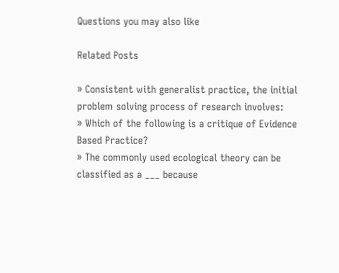Questions you may also like

Related Posts

» Consistent with generalist practice, the initial problem solving process of research involves:
» Which of the following is a critique of Evidence Based Practice?
» The commonly used ecological theory can be classified as a ___ because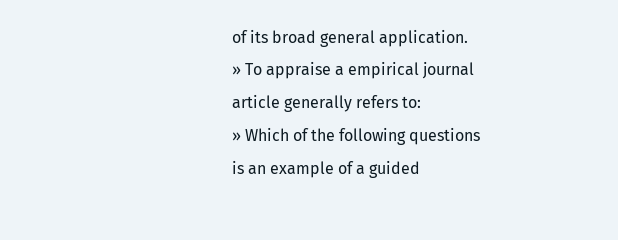of its broad general application.
» To appraise a empirical journal article generally refers to:
» Which of the following questions is an example of a guided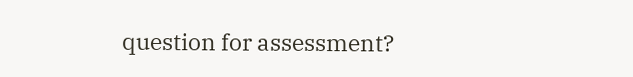question for assessment?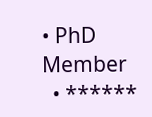• PhD Member
  • ******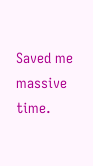Saved me massive time.